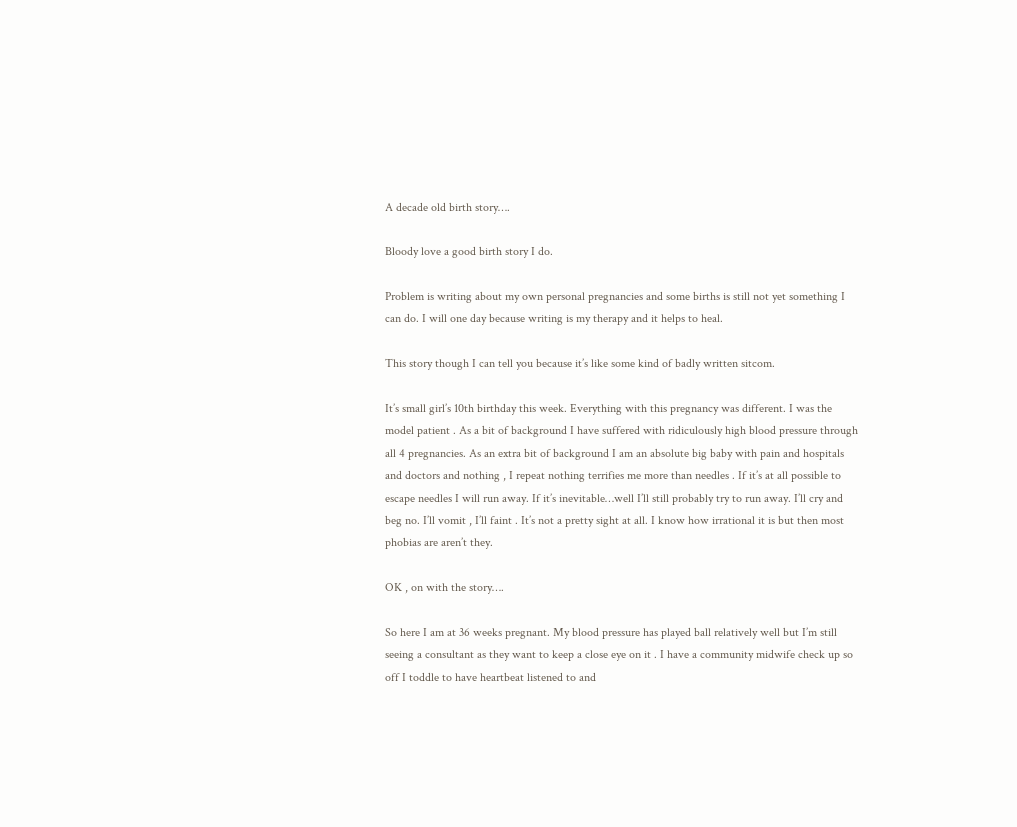A decade old birth story….

Bloody love a good birth story I do.

Problem is writing about my own personal pregnancies and some births is still not yet something I can do. I will one day because writing is my therapy and it helps to heal.

This story though I can tell you because it’s like some kind of badly written sitcom.

It’s small girl’s 10th birthday this week. Everything with this pregnancy was different. I was the model patient . As a bit of background I have suffered with ridiculously high blood pressure through all 4 pregnancies. As an extra bit of background I am an absolute big baby with pain and hospitals and doctors and nothing , I repeat nothing terrifies me more than needles . If it’s at all possible to escape needles I will run away. If it’s inevitable…well I’ll still probably try to run away. I’ll cry and beg no. I’ll vomit , I’ll faint . It’s not a pretty sight at all. I know how irrational it is but then most phobias are aren’t they.

OK , on with the story….

So here I am at 36 weeks pregnant. My blood pressure has played ball relatively well but I’m still seeing a consultant as they want to keep a close eye on it . I have a community midwife check up so off I toddle to have heartbeat listened to and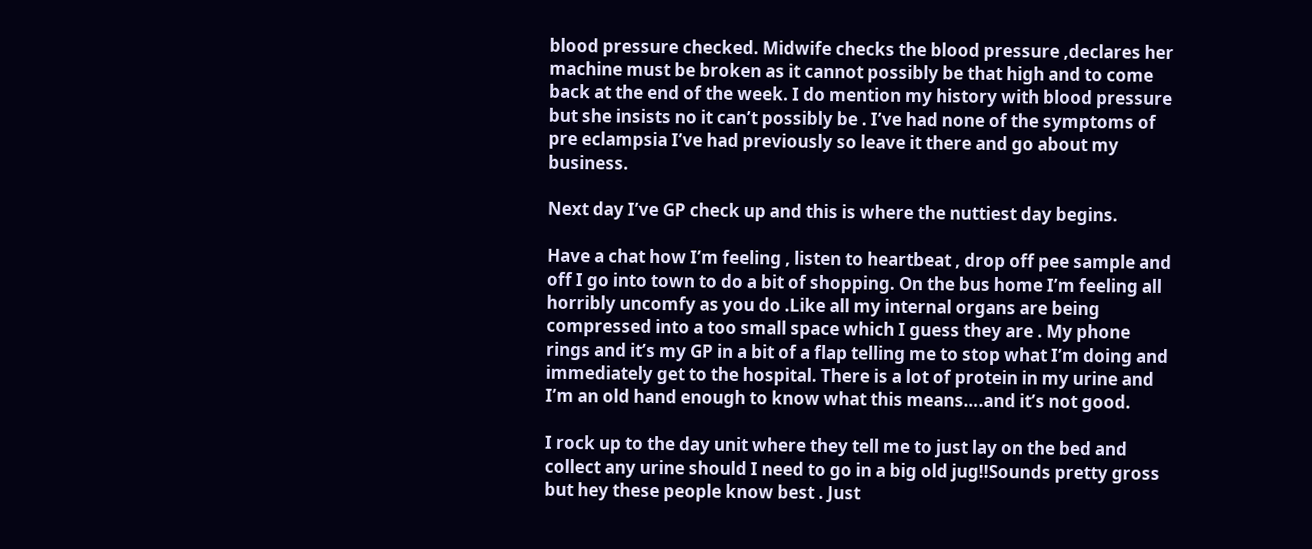blood pressure checked. Midwife checks the blood pressure ,declares her machine must be broken as it cannot possibly be that high and to come back at the end of the week. I do mention my history with blood pressure but she insists no it can’t possibly be . I’ve had none of the symptoms of pre eclampsia I’ve had previously so leave it there and go about my business.

Next day I’ve GP check up and this is where the nuttiest day begins.

Have a chat how I’m feeling , listen to heartbeat , drop off pee sample and off I go into town to do a bit of shopping. On the bus home I’m feeling all horribly uncomfy as you do .Like all my internal organs are being compressed into a too small space which I guess they are . My phone rings and it’s my GP in a bit of a flap telling me to stop what I’m doing and immediately get to the hospital. There is a lot of protein in my urine and I’m an old hand enough to know what this means….and it’s not good.

I rock up to the day unit where they tell me to just lay on the bed and collect any urine should I need to go in a big old jug!!Sounds pretty gross but hey these people know best . Just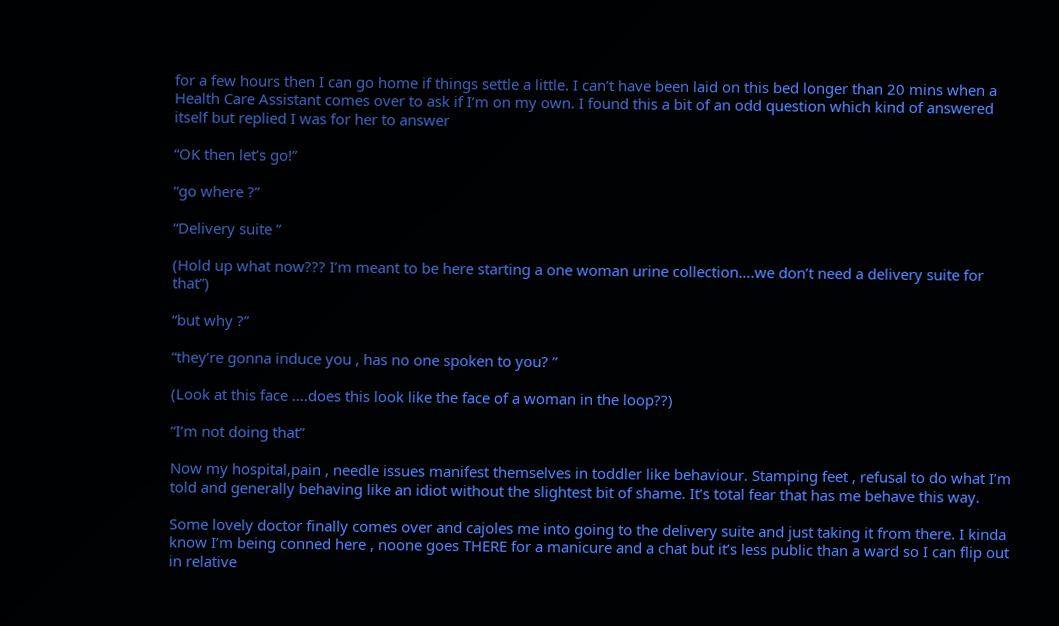for a few hours then I can go home if things settle a little. I can’t have been laid on this bed longer than 20 mins when a Health Care Assistant comes over to ask if I’m on my own. I found this a bit of an odd question which kind of answered itself but replied I was for her to answer

“OK then let’s go!”

“go where ?”

“Delivery suite ”

(Hold up what now??? I’m meant to be here starting a one woman urine collection….we don’t need a delivery suite for that”)

“but why ?”

“they’re gonna induce you , has no one spoken to you? ”

(Look at this face ….does this look like the face of a woman in the loop??)

“I’m not doing that”

Now my hospital,pain , needle issues manifest themselves in toddler like behaviour. Stamping feet , refusal to do what I’m told and generally behaving like an idiot without the slightest bit of shame. It’s total fear that has me behave this way.

Some lovely doctor finally comes over and cajoles me into going to the delivery suite and just taking it from there. I kinda know I’m being conned here , noone goes THERE for a manicure and a chat but it’s less public than a ward so I can flip out in relative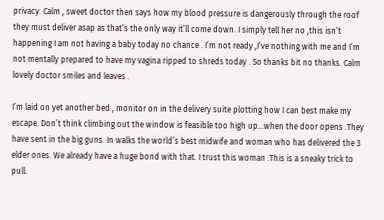privacy. Calm , sweet doctor then says how my blood pressure is dangerously through the roof they must deliver asap as that’s the only way it’ll come down. I simply tell her no ,this isn’t happening I am not having a baby today no chance . I’m not ready ,I’ve nothing with me and I’m not mentally prepared to have my vagina ripped to shreds today . So thanks bit no thanks. Calm lovely doctor smiles and leaves .

I’m laid on yet another bed , monitor on in the delivery suite plotting how I can best make my escape. Don’t think climbing out the window is feasible too high up…when the door opens .They have sent in the big guns. In walks the world’s best midwife and woman who has delivered the 3 elder ones. We already have a huge bond with that. I trust this woman .This is a sneaky trick to pull.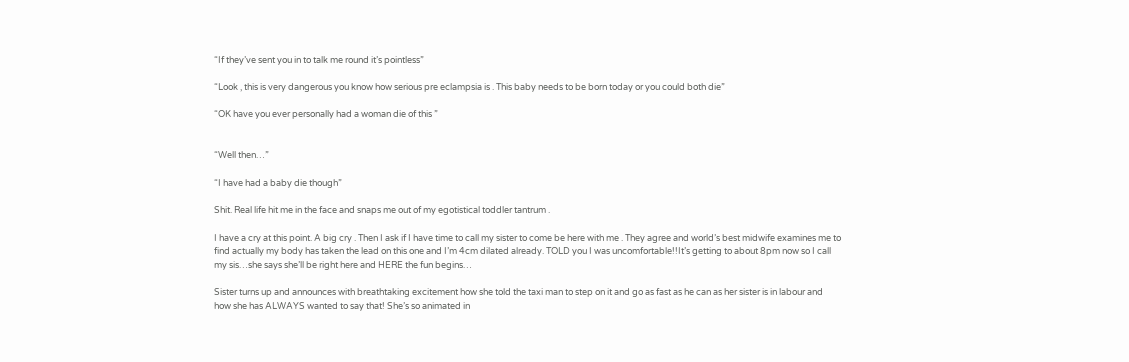“If they’ve sent you in to talk me round it’s pointless”

“Look , this is very dangerous you know how serious pre eclampsia is . This baby needs to be born today or you could both die”

“OK have you ever personally had a woman die of this ”


“Well then…”

“I have had a baby die though”

Shit. Real life hit me in the face and snaps me out of my egotistical toddler tantrum .

I have a cry at this point. A big cry . Then I ask if I have time to call my sister to come be here with me . They agree and world’s best midwife examines me to find actually my body has taken the lead on this one and I’m 4cm dilated already. TOLD you I was uncomfortable!!It’s getting to about 8pm now so I call my sis…she says she’ll be right here and HERE the fun begins…

Sister turns up and announces with breathtaking excitement how she told the taxi man to step on it and go as fast as he can as her sister is in labour and how she has ALWAYS wanted to say that! She’s so animated in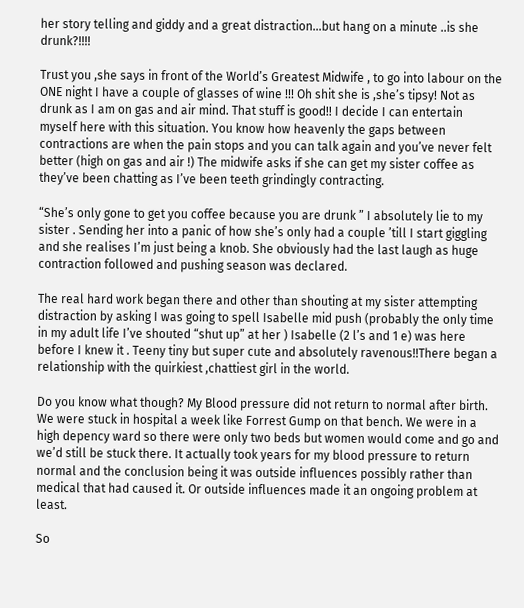her story telling and giddy and a great distraction…but hang on a minute ..is she drunk?!!!!

Trust you ,she says in front of the World’s Greatest Midwife , to go into labour on the ONE night I have a couple of glasses of wine !!! Oh shit she is ,she’s tipsy! Not as drunk as I am on gas and air mind. That stuff is good!! I decide I can entertain myself here with this situation. You know how heavenly the gaps between contractions are when the pain stops and you can talk again and you’ve never felt better (high on gas and air !) The midwife asks if she can get my sister coffee as they’ve been chatting as I’ve been teeth grindingly contracting.

“She’s only gone to get you coffee because you are drunk ” I absolutely lie to my sister . Sending her into a panic of how she’s only had a couple ’till I start giggling and she realises I’m just being a knob. She obviously had the last laugh as huge contraction followed and pushing season was declared.

The real hard work began there and other than shouting at my sister attempting distraction by asking I was going to spell Isabelle mid push (probably the only time in my adult life I’ve shouted “shut up” at her ) Isabelle (2 l’s and 1 e) was here before I knew it . Teeny tiny but super cute and absolutely ravenous!!There began a relationship with the quirkiest ,chattiest girl in the world.

Do you know what though? My Blood pressure did not return to normal after birth. We were stuck in hospital a week like Forrest Gump on that bench. We were in a high depency ward so there were only two beds but women would come and go and we’d still be stuck there. It actually took years for my blood pressure to return normal and the conclusion being it was outside influences possibly rather than medical that had caused it. Or outside influences made it an ongoing problem at least.

So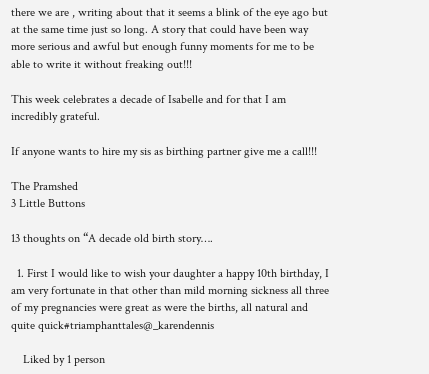there we are , writing about that it seems a blink of the eye ago but at the same time just so long. A story that could have been way more serious and awful but enough funny moments for me to be able to write it without freaking out!!!

This week celebrates a decade of Isabelle and for that I am incredibly grateful.

If anyone wants to hire my sis as birthing partner give me a call!!!

The Pramshed
3 Little Buttons

13 thoughts on “A decade old birth story….

  1. First I would like to wish your daughter a happy 10th birthday, I am very fortunate in that other than mild morning sickness all three of my pregnancies were great as were the births, all natural and quite quick#triamphanttales@_karendennis

    Liked by 1 person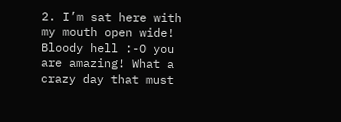2. I’m sat here with my mouth open wide! Bloody hell :-O you are amazing! What a crazy day that must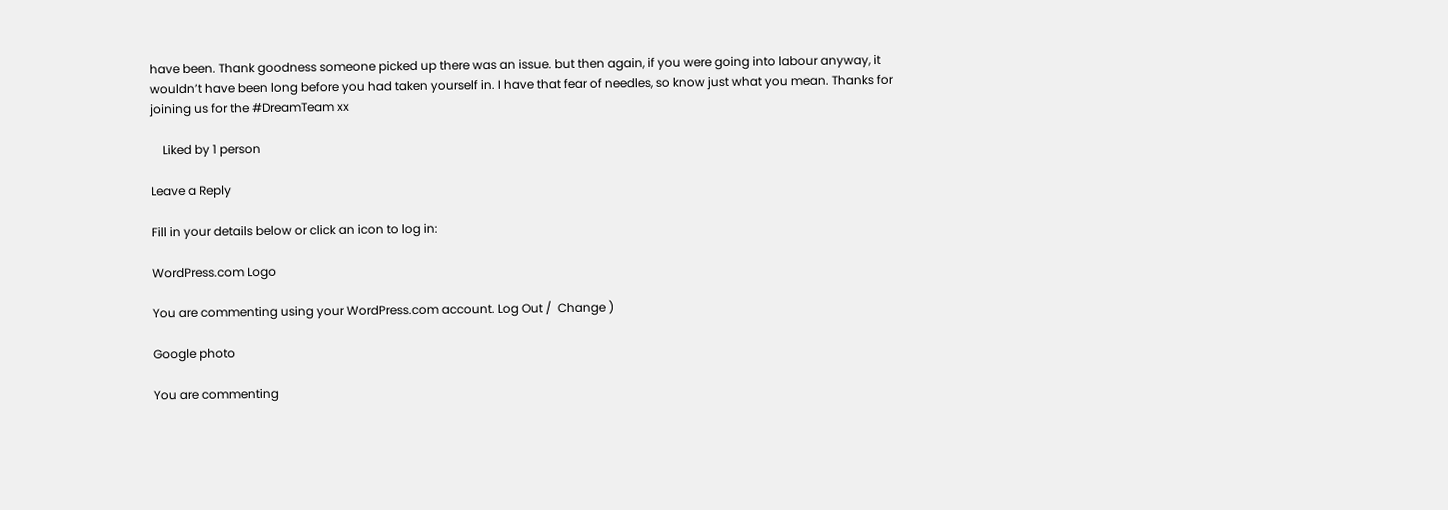have been. Thank goodness someone picked up there was an issue. but then again, if you were going into labour anyway, it wouldn’t have been long before you had taken yourself in. I have that fear of needles, so know just what you mean. Thanks for joining us for the #DreamTeam xx

    Liked by 1 person

Leave a Reply

Fill in your details below or click an icon to log in:

WordPress.com Logo

You are commenting using your WordPress.com account. Log Out /  Change )

Google photo

You are commenting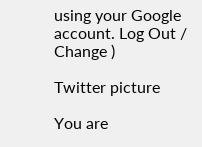using your Google account. Log Out /  Change )

Twitter picture

You are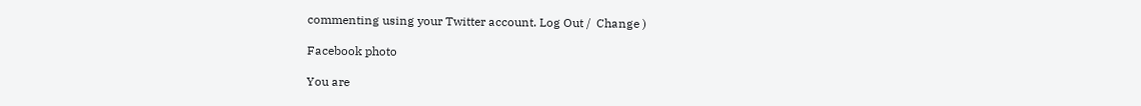commenting using your Twitter account. Log Out /  Change )

Facebook photo

You are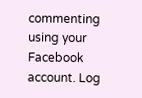commenting using your Facebook account. Log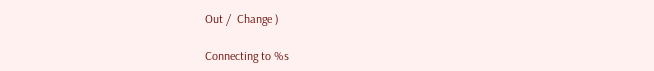Out /  Change )

Connecting to %s